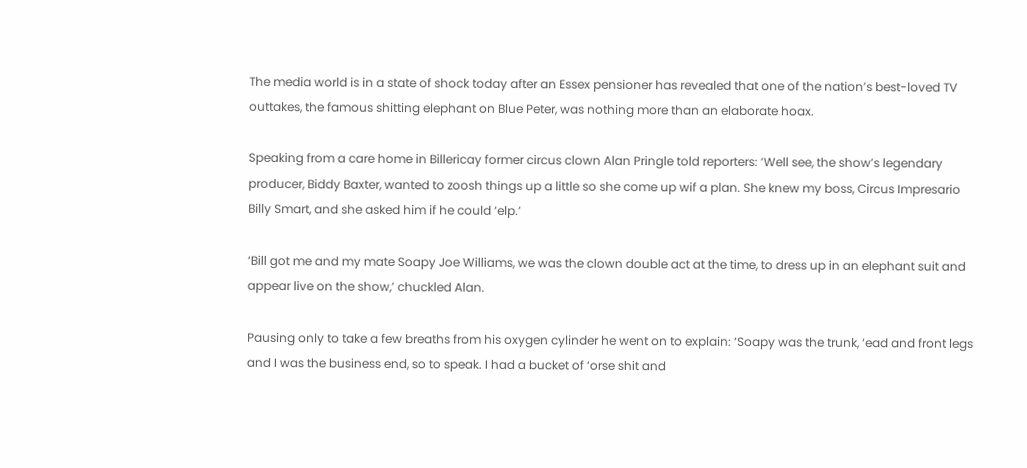The media world is in a state of shock today after an Essex pensioner has revealed that one of the nation’s best-loved TV outtakes, the famous shitting elephant on Blue Peter, was nothing more than an elaborate hoax.

Speaking from a care home in Billericay former circus clown Alan Pringle told reporters: ‘Well see, the show’s legendary producer, Biddy Baxter, wanted to zoosh things up a little so she come up wif a plan. She knew my boss, Circus Impresario Billy Smart, and she asked him if he could ‘elp.’

‘Bill got me and my mate Soapy Joe Williams, we was the clown double act at the time, to dress up in an elephant suit and appear live on the show,’ chuckled Alan.

Pausing only to take a few breaths from his oxygen cylinder he went on to explain: ‘Soapy was the trunk, ‘ead and front legs and I was the business end, so to speak. I had a bucket of ‘orse shit and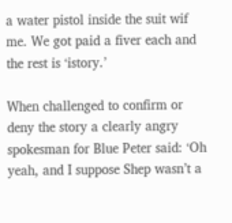a water pistol inside the suit wif me. We got paid a fiver each and the rest is ‘istory.’

When challenged to confirm or deny the story a clearly angry spokesman for Blue Peter said: ‘Oh yeah, and I suppose Shep wasn’t a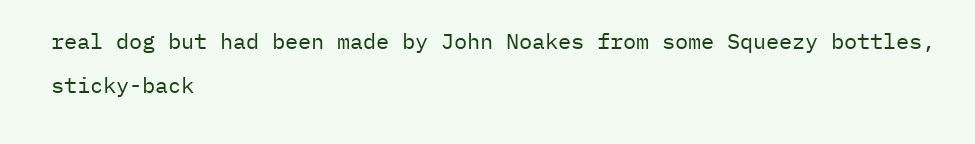real dog but had been made by John Noakes from some Squeezy bottles, sticky-back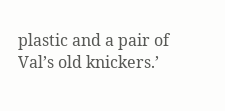plastic and a pair of Val’s old knickers.’